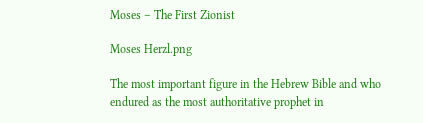Moses – The First Zionist

Moses Herzl.png

The most important figure in the Hebrew Bible and who endured as the most authoritative prophet in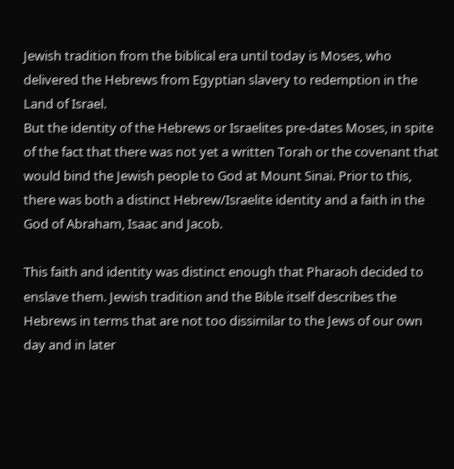Jewish tradition from the biblical era until today is Moses, who delivered the Hebrews from Egyptian slavery to redemption in the Land of Israel.
But the identity of the Hebrews or Israelites pre-dates Moses, in spite of the fact that there was not yet a written Torah or the covenant that would bind the Jewish people to God at Mount Sinai. Prior to this, there was both a distinct Hebrew/Israelite identity and a faith in the God of Abraham, Isaac and Jacob.

This faith and identity was distinct enough that Pharaoh decided to enslave them. Jewish tradition and the Bible itself describes the Hebrews in terms that are not too dissimilar to the Jews of our own day and in later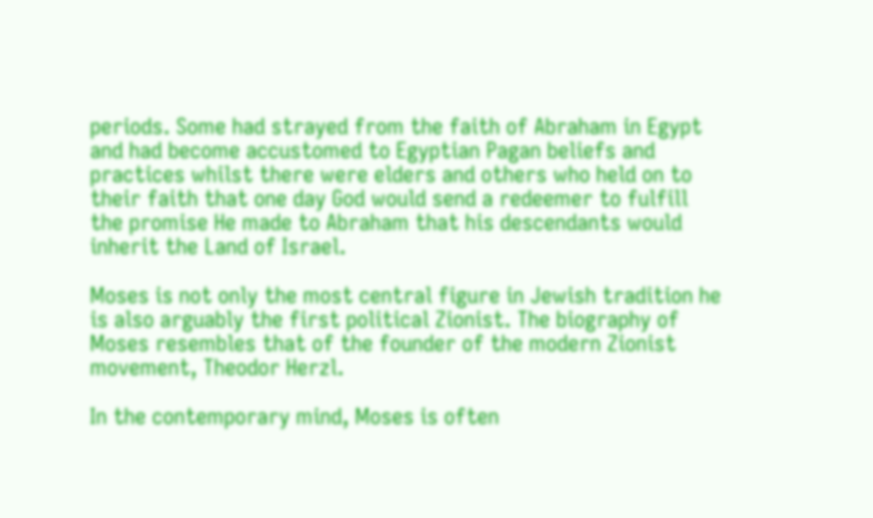periods. Some had strayed from the faith of Abraham in Egypt and had become accustomed to Egyptian Pagan beliefs and practices whilst there were elders and others who held on to their faith that one day God would send a redeemer to fulfill the promise He made to Abraham that his descendants would inherit the Land of Israel.

Moses is not only the most central figure in Jewish tradition he is also arguably the first political Zionist. The biography of Moses resembles that of the founder of the modern Zionist movement, Theodor Herzl.

In the contemporary mind, Moses is often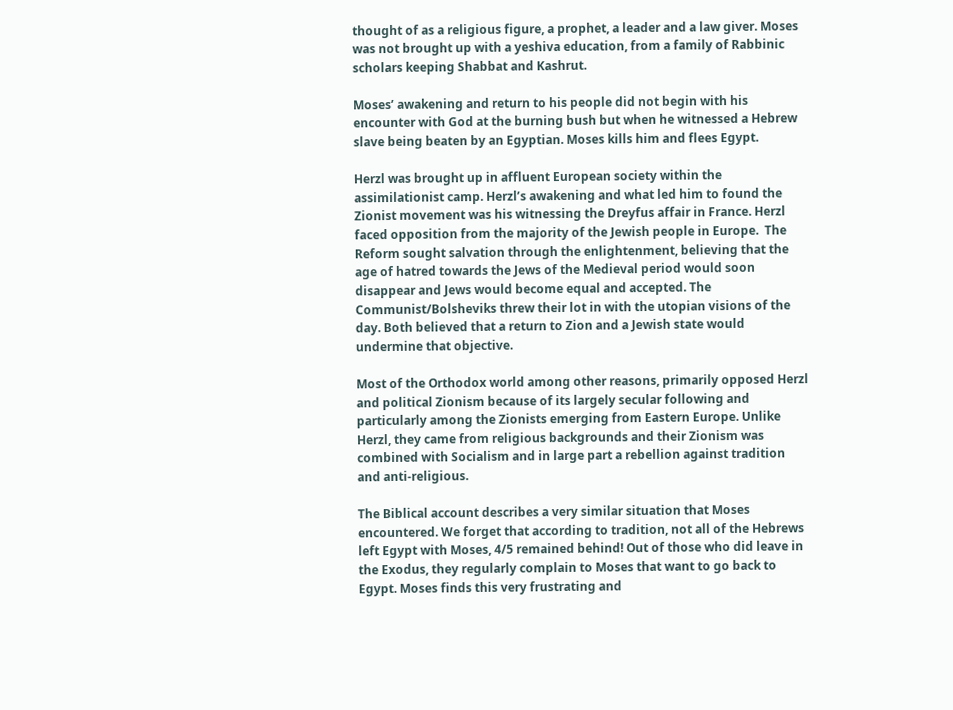thought of as a religious figure, a prophet, a leader and a law giver. Moses was not brought up with a yeshiva education, from a family of Rabbinic scholars keeping Shabbat and Kashrut.

Moses’ awakening and return to his people did not begin with his encounter with God at the burning bush but when he witnessed a Hebrew slave being beaten by an Egyptian. Moses kills him and flees Egypt.

Herzl was brought up in affluent European society within the assimilationist camp. Herzl’s awakening and what led him to found the Zionist movement was his witnessing the Dreyfus affair in France. Herzl faced opposition from the majority of the Jewish people in Europe.  The Reform sought salvation through the enlightenment, believing that the age of hatred towards the Jews of the Medieval period would soon disappear and Jews would become equal and accepted. The Communist/Bolsheviks threw their lot in with the utopian visions of the day. Both believed that a return to Zion and a Jewish state would undermine that objective.

Most of the Orthodox world among other reasons, primarily opposed Herzl and political Zionism because of its largely secular following and particularly among the Zionists emerging from Eastern Europe. Unlike Herzl, they came from religious backgrounds and their Zionism was combined with Socialism and in large part a rebellion against tradition and anti-religious.

The Biblical account describes a very similar situation that Moses encountered. We forget that according to tradition, not all of the Hebrews left Egypt with Moses, 4/5 remained behind! Out of those who did leave in the Exodus, they regularly complain to Moses that want to go back to Egypt. Moses finds this very frustrating and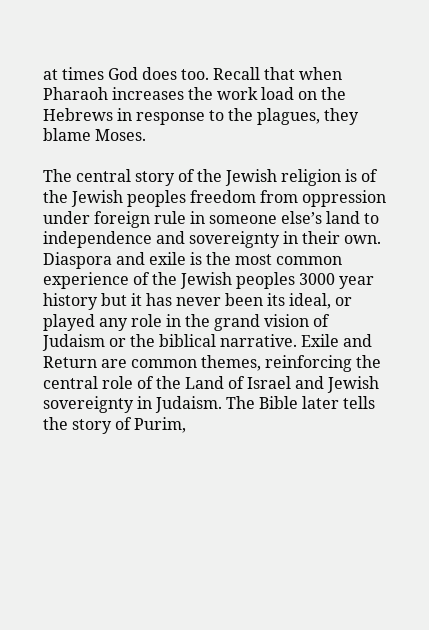at times God does too. Recall that when Pharaoh increases the work load on the Hebrews in response to the plagues, they blame Moses.

The central story of the Jewish religion is of the Jewish peoples freedom from oppression under foreign rule in someone else’s land to independence and sovereignty in their own. Diaspora and exile is the most common experience of the Jewish peoples 3000 year history but it has never been its ideal, or played any role in the grand vision of Judaism or the biblical narrative. Exile and Return are common themes, reinforcing the central role of the Land of Israel and Jewish sovereignty in Judaism. The Bible later tells the story of Purim,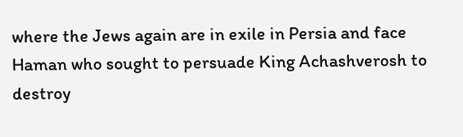where the Jews again are in exile in Persia and face Haman who sought to persuade King Achashverosh to destroy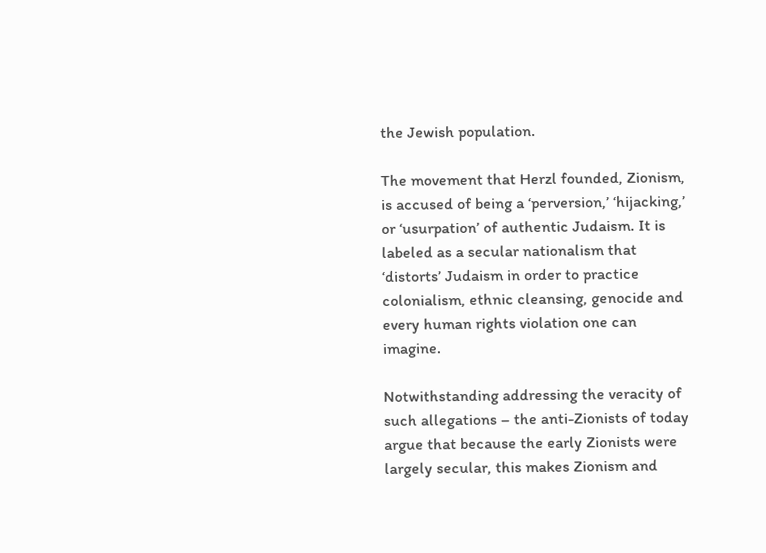the Jewish population.

The movement that Herzl founded, Zionism, is accused of being a ‘perversion,’ ‘hijacking,’ or ‘usurpation’ of authentic Judaism. It is labeled as a secular nationalism that ‘distorts’ Judaism in order to practice colonialism, ethnic cleansing, genocide and every human rights violation one can imagine.

Notwithstanding addressing the veracity of such allegations – the anti-Zionists of today argue that because the early Zionists were largely secular, this makes Zionism and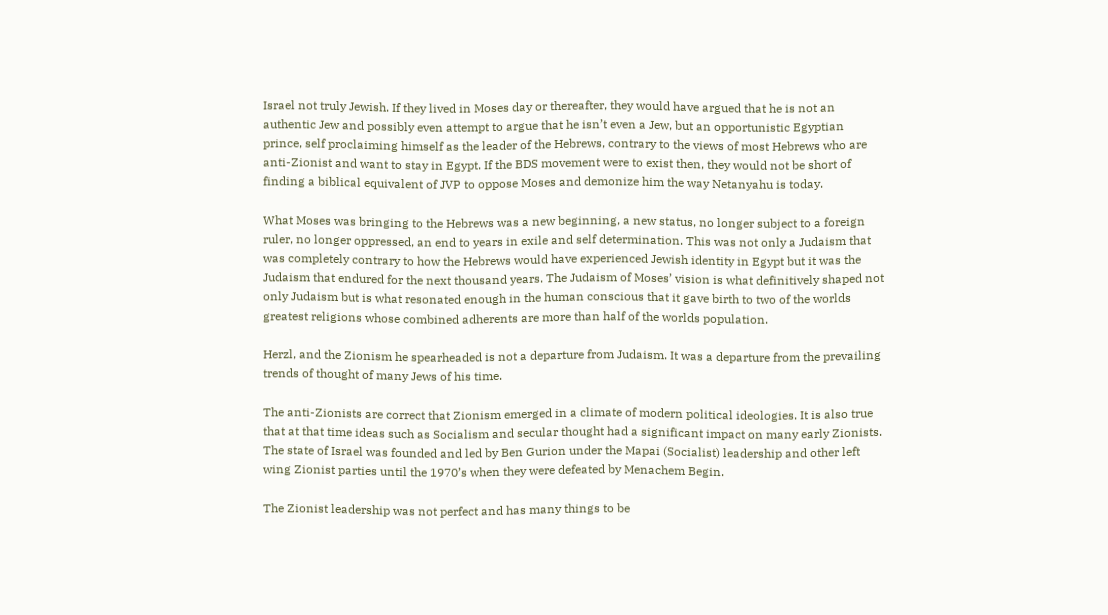Israel not truly Jewish. If they lived in Moses day or thereafter, they would have argued that he is not an authentic Jew and possibly even attempt to argue that he isn’t even a Jew, but an opportunistic Egyptian prince, self proclaiming himself as the leader of the Hebrews, contrary to the views of most Hebrews who are anti-Zionist and want to stay in Egypt. If the BDS movement were to exist then, they would not be short of finding a biblical equivalent of JVP to oppose Moses and demonize him the way Netanyahu is today.

What Moses was bringing to the Hebrews was a new beginning, a new status, no longer subject to a foreign ruler, no longer oppressed, an end to years in exile and self determination. This was not only a Judaism that was completely contrary to how the Hebrews would have experienced Jewish identity in Egypt but it was the Judaism that endured for the next thousand years. The Judaism of Moses’ vision is what definitively shaped not only Judaism but is what resonated enough in the human conscious that it gave birth to two of the worlds greatest religions whose combined adherents are more than half of the worlds population.

Herzl, and the Zionism he spearheaded is not a departure from Judaism. It was a departure from the prevailing trends of thought of many Jews of his time.

The anti-Zionists are correct that Zionism emerged in a climate of modern political ideologies. It is also true that at that time ideas such as Socialism and secular thought had a significant impact on many early Zionists. The state of Israel was founded and led by Ben Gurion under the Mapai (Socialist) leadership and other left wing Zionist parties until the 1970’s when they were defeated by Menachem Begin.

The Zionist leadership was not perfect and has many things to be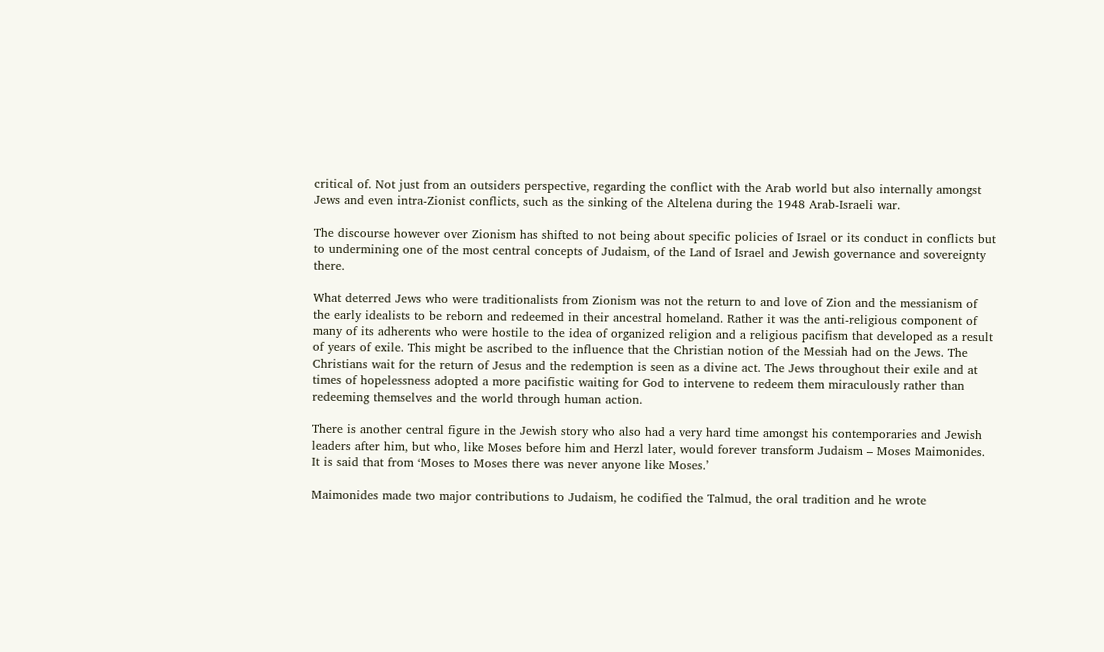critical of. Not just from an outsiders perspective, regarding the conflict with the Arab world but also internally amongst Jews and even intra-Zionist conflicts, such as the sinking of the Altelena during the 1948 Arab-Israeli war.

The discourse however over Zionism has shifted to not being about specific policies of Israel or its conduct in conflicts but to undermining one of the most central concepts of Judaism, of the Land of Israel and Jewish governance and sovereignty there.

What deterred Jews who were traditionalists from Zionism was not the return to and love of Zion and the messianism of the early idealists to be reborn and redeemed in their ancestral homeland. Rather it was the anti-religious component of many of its adherents who were hostile to the idea of organized religion and a religious pacifism that developed as a result of years of exile. This might be ascribed to the influence that the Christian notion of the Messiah had on the Jews. The Christians wait for the return of Jesus and the redemption is seen as a divine act. The Jews throughout their exile and at times of hopelessness adopted a more pacifistic waiting for God to intervene to redeem them miraculously rather than redeeming themselves and the world through human action.

There is another central figure in the Jewish story who also had a very hard time amongst his contemporaries and Jewish leaders after him, but who, like Moses before him and Herzl later, would forever transform Judaism – Moses Maimonides. It is said that from ‘Moses to Moses there was never anyone like Moses.’

Maimonides made two major contributions to Judaism, he codified the Talmud, the oral tradition and he wrote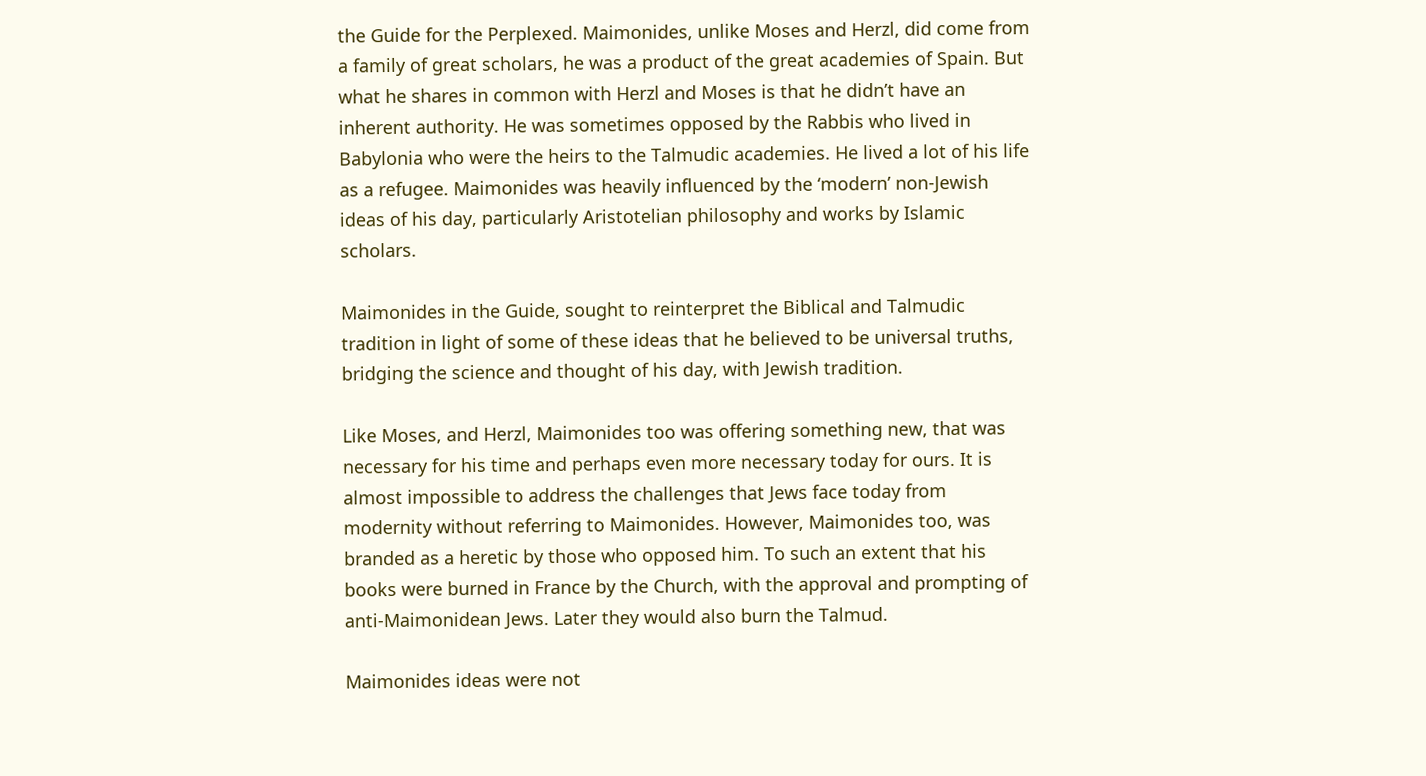the Guide for the Perplexed. Maimonides, unlike Moses and Herzl, did come from a family of great scholars, he was a product of the great academies of Spain. But what he shares in common with Herzl and Moses is that he didn’t have an inherent authority. He was sometimes opposed by the Rabbis who lived in Babylonia who were the heirs to the Talmudic academies. He lived a lot of his life as a refugee. Maimonides was heavily influenced by the ‘modern’ non-Jewish ideas of his day, particularly Aristotelian philosophy and works by Islamic scholars.

Maimonides in the Guide, sought to reinterpret the Biblical and Talmudic tradition in light of some of these ideas that he believed to be universal truths, bridging the science and thought of his day, with Jewish tradition.

Like Moses, and Herzl, Maimonides too was offering something new, that was necessary for his time and perhaps even more necessary today for ours. It is almost impossible to address the challenges that Jews face today from modernity without referring to Maimonides. However, Maimonides too, was branded as a heretic by those who opposed him. To such an extent that his books were burned in France by the Church, with the approval and prompting of anti-Maimonidean Jews. Later they would also burn the Talmud.

Maimonides ideas were not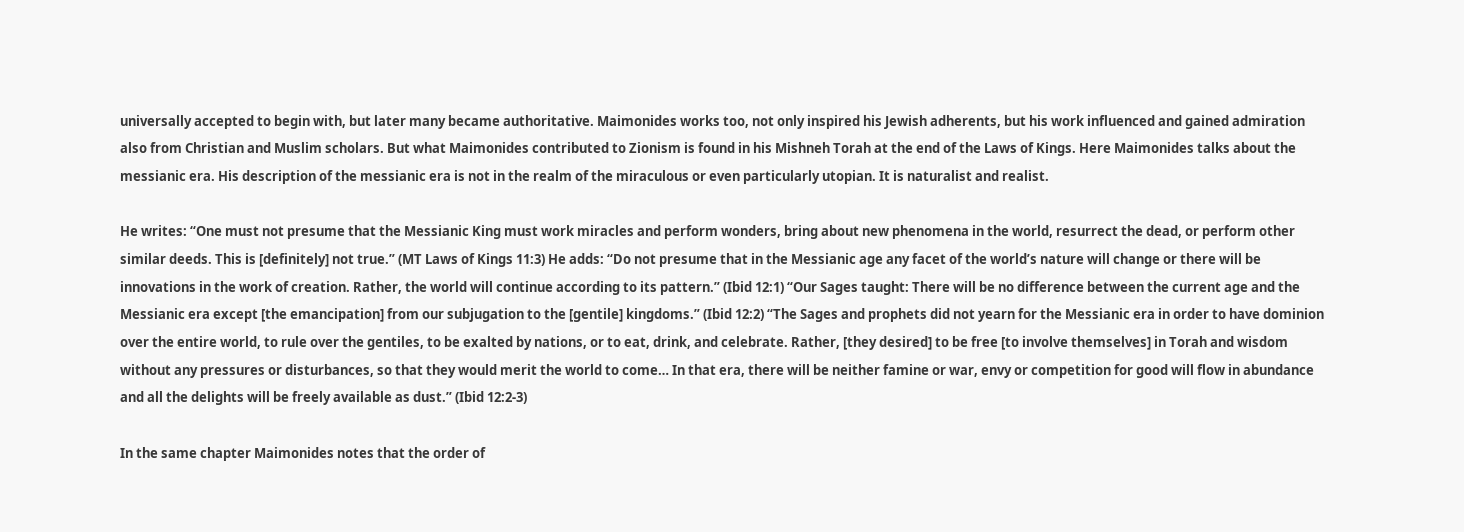universally accepted to begin with, but later many became authoritative. Maimonides works too, not only inspired his Jewish adherents, but his work influenced and gained admiration also from Christian and Muslim scholars. But what Maimonides contributed to Zionism is found in his Mishneh Torah at the end of the Laws of Kings. Here Maimonides talks about the messianic era. His description of the messianic era is not in the realm of the miraculous or even particularly utopian. It is naturalist and realist.

He writes: “One must not presume that the Messianic King must work miracles and perform wonders, bring about new phenomena in the world, resurrect the dead, or perform other similar deeds. This is [definitely] not true.” (MT Laws of Kings 11:3) He adds: “Do not presume that in the Messianic age any facet of the world’s nature will change or there will be innovations in the work of creation. Rather, the world will continue according to its pattern.” (Ibid 12:1) “Our Sages taught: There will be no difference between the current age and the Messianic era except [the emancipation] from our subjugation to the [gentile] kingdoms.” (Ibid 12:2) “The Sages and prophets did not yearn for the Messianic era in order to have dominion over the entire world, to rule over the gentiles, to be exalted by nations, or to eat, drink, and celebrate. Rather, [they desired] to be free [to involve themselves] in Torah and wisdom without any pressures or disturbances, so that they would merit the world to come… In that era, there will be neither famine or war, envy or competition for good will flow in abundance and all the delights will be freely available as dust.” (Ibid 12:2-3)

In the same chapter Maimonides notes that the order of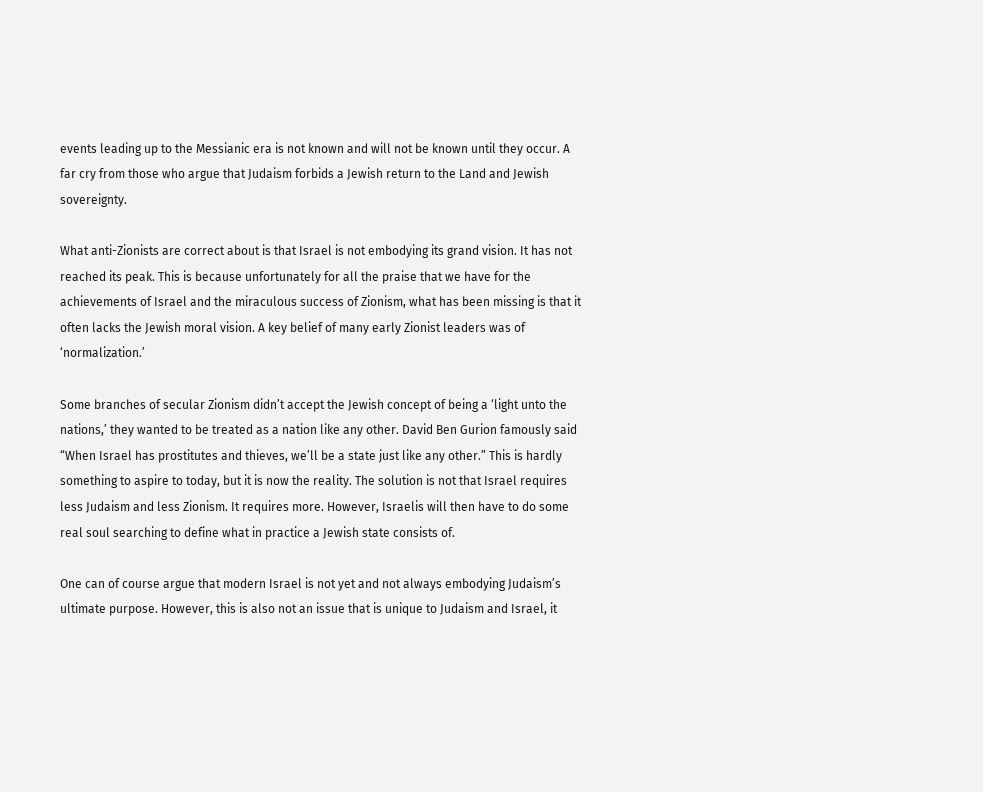events leading up to the Messianic era is not known and will not be known until they occur. A far cry from those who argue that Judaism forbids a Jewish return to the Land and Jewish sovereignty.

What anti-Zionists are correct about is that Israel is not embodying its grand vision. It has not reached its peak. This is because unfortunately for all the praise that we have for the achievements of Israel and the miraculous success of Zionism, what has been missing is that it often lacks the Jewish moral vision. A key belief of many early Zionist leaders was of ‘normalization.’

Some branches of secular Zionism didn’t accept the Jewish concept of being a ‘light unto the nations,’ they wanted to be treated as a nation like any other. David Ben Gurion famously said “When Israel has prostitutes and thieves, we’ll be a state just like any other.” This is hardly something to aspire to today, but it is now the reality. The solution is not that Israel requires less Judaism and less Zionism. It requires more. However, Israelis will then have to do some real soul searching to define what in practice a Jewish state consists of.

One can of course argue that modern Israel is not yet and not always embodying Judaism’s ultimate purpose. However, this is also not an issue that is unique to Judaism and Israel, it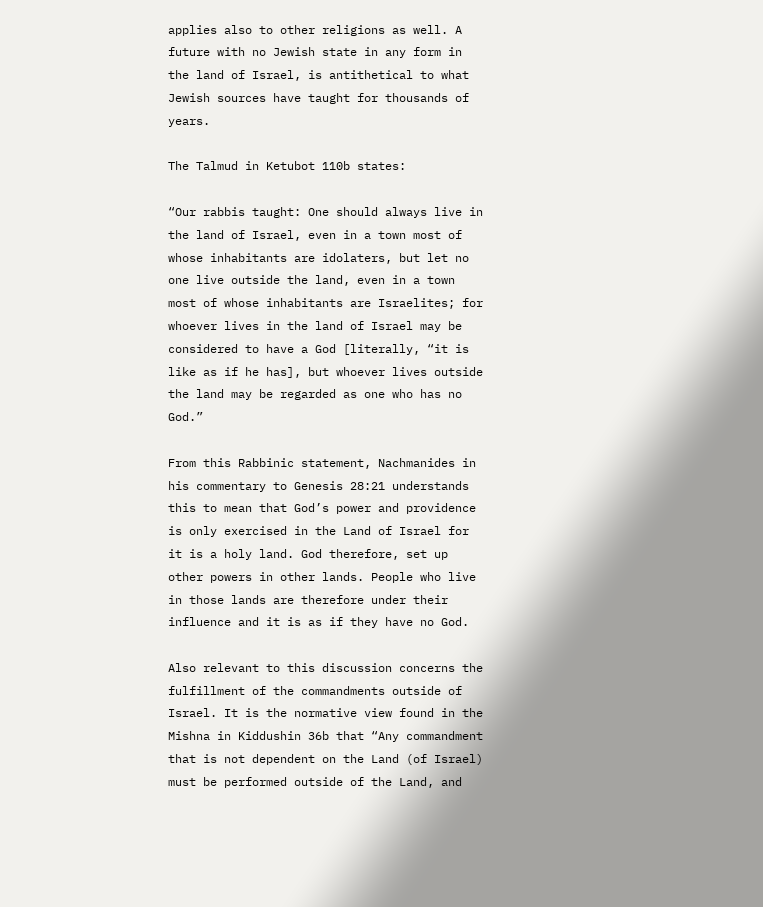applies also to other religions as well. A future with no Jewish state in any form in the land of Israel, is antithetical to what Jewish sources have taught for thousands of years.

The Talmud in Ketubot 110b states:

“Our rabbis taught: One should always live in the land of Israel, even in a town most of whose inhabitants are idolaters, but let no one live outside the land, even in a town most of whose inhabitants are Israelites; for whoever lives in the land of Israel may be considered to have a God [literally, “it is like as if he has], but whoever lives outside the land may be regarded as one who has no God.”

From this Rabbinic statement, Nachmanides in his commentary to Genesis 28:21 understands this to mean that God’s power and providence is only exercised in the Land of Israel for it is a holy land. God therefore, set up other powers in other lands. People who live in those lands are therefore under their influence and it is as if they have no God.

Also relevant to this discussion concerns the fulfillment of the commandments outside of Israel. It is the normative view found in the Mishna in Kiddushin 36b that “Any commandment that is not dependent on the Land (of Israel) must be performed outside of the Land, and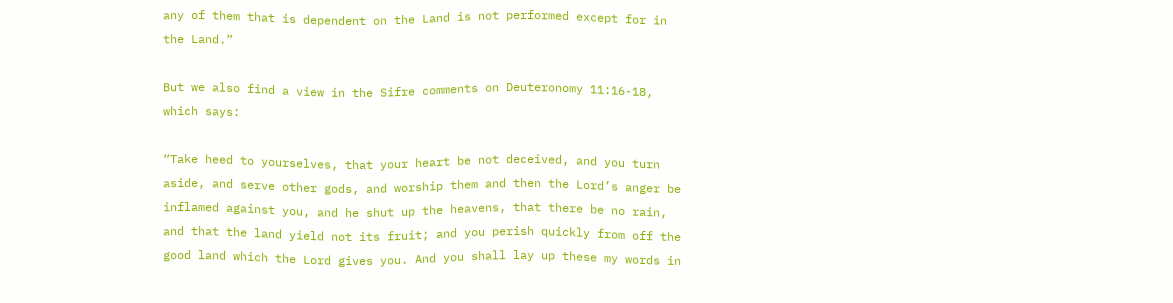any of them that is dependent on the Land is not performed except for in the Land.”

But we also find a view in the Sifre comments on Deuteronomy 11:16-18, which says:

“Take heed to yourselves, that your heart be not deceived, and you turn aside, and serve other gods, and worship them and then the Lord’s anger be inflamed against you, and he shut up the heavens, that there be no rain, and that the land yield not its fruit; and you perish quickly from off the good land which the Lord gives you. And you shall lay up these my words in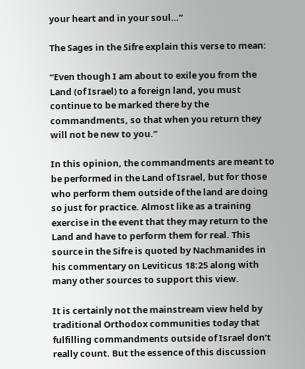your heart and in your soul…”

The Sages in the Sifre explain this verse to mean:

“Even though I am about to exile you from the Land (of Israel) to a foreign land, you must continue to be marked there by the commandments, so that when you return they will not be new to you.”

In this opinion, the commandments are meant to be performed in the Land of Israel, but for those who perform them outside of the land are doing so just for practice. Almost like as a training exercise in the event that they may return to the Land and have to perform them for real. This source in the Sifre is quoted by Nachmanides in his commentary on Leviticus 18:25 along with many other sources to support this view.

It is certainly not the mainstream view held by traditional Orthodox communities today that fulfilling commandments outside of Israel don’t really count. But the essence of this discussion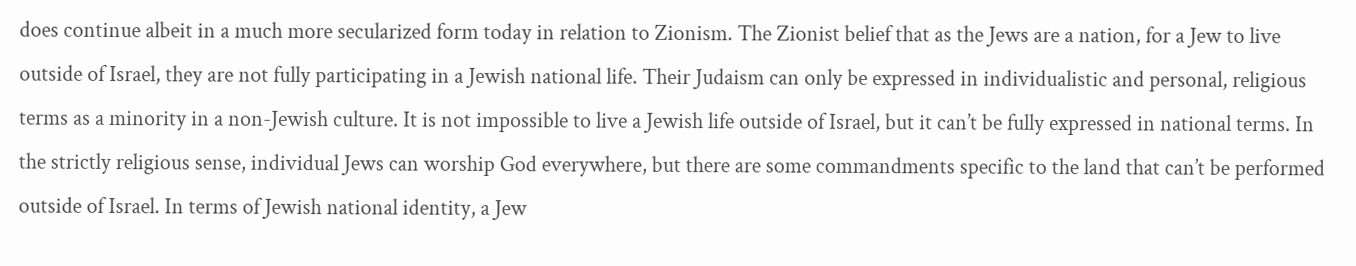does continue albeit in a much more secularized form today in relation to Zionism. The Zionist belief that as the Jews are a nation, for a Jew to live outside of Israel, they are not fully participating in a Jewish national life. Their Judaism can only be expressed in individualistic and personal, religious terms as a minority in a non-Jewish culture. It is not impossible to live a Jewish life outside of Israel, but it can’t be fully expressed in national terms. In the strictly religious sense, individual Jews can worship God everywhere, but there are some commandments specific to the land that can’t be performed outside of Israel. In terms of Jewish national identity, a Jew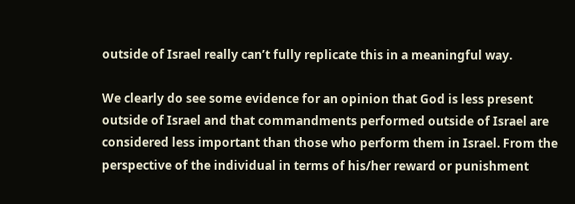outside of Israel really can’t fully replicate this in a meaningful way.

We clearly do see some evidence for an opinion that God is less present outside of Israel and that commandments performed outside of Israel are considered less important than those who perform them in Israel. From the perspective of the individual in terms of his/her reward or punishment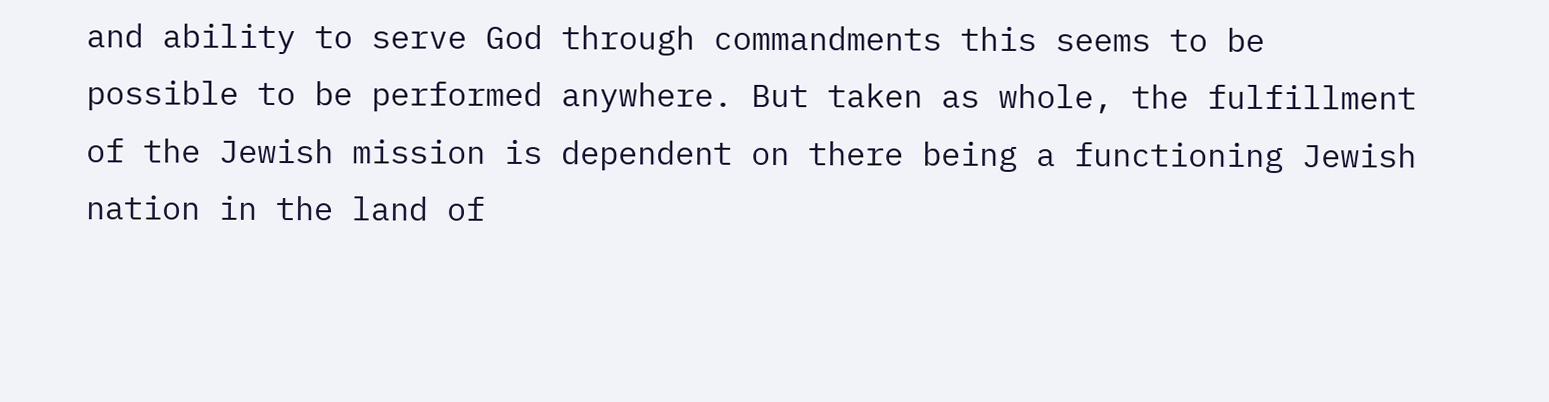and ability to serve God through commandments this seems to be possible to be performed anywhere. But taken as whole, the fulfillment of the Jewish mission is dependent on there being a functioning Jewish nation in the land of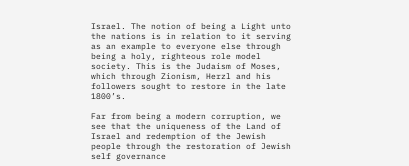Israel. The notion of being a Light unto the nations is in relation to it serving as an example to everyone else through being a holy, righteous role model society. This is the Judaism of Moses, which through Zionism, Herzl and his followers sought to restore in the late 1800’s.

Far from being a modern corruption, we see that the uniqueness of the Land of Israel and redemption of the Jewish people through the restoration of Jewish self governance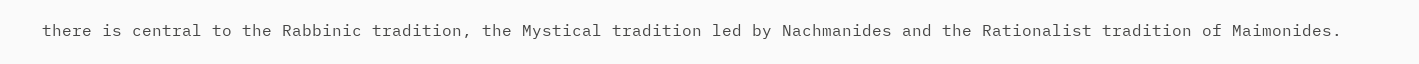there is central to the Rabbinic tradition, the Mystical tradition led by Nachmanides and the Rationalist tradition of Maimonides.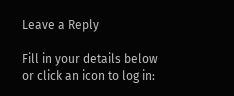Leave a Reply

Fill in your details below or click an icon to log in: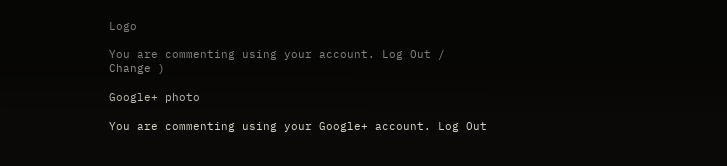Logo

You are commenting using your account. Log Out /  Change )

Google+ photo

You are commenting using your Google+ account. Log Out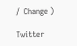/  Change )

Twitter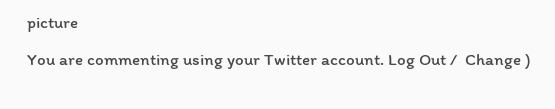picture

You are commenting using your Twitter account. Log Out /  Change )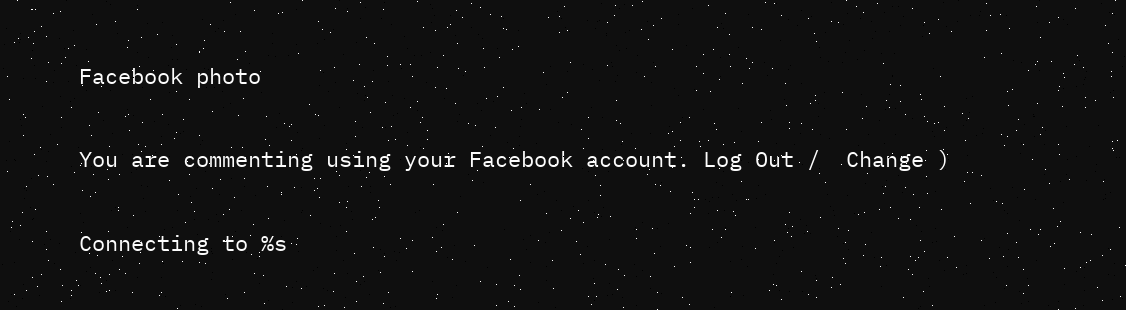Facebook photo

You are commenting using your Facebook account. Log Out /  Change )

Connecting to %s